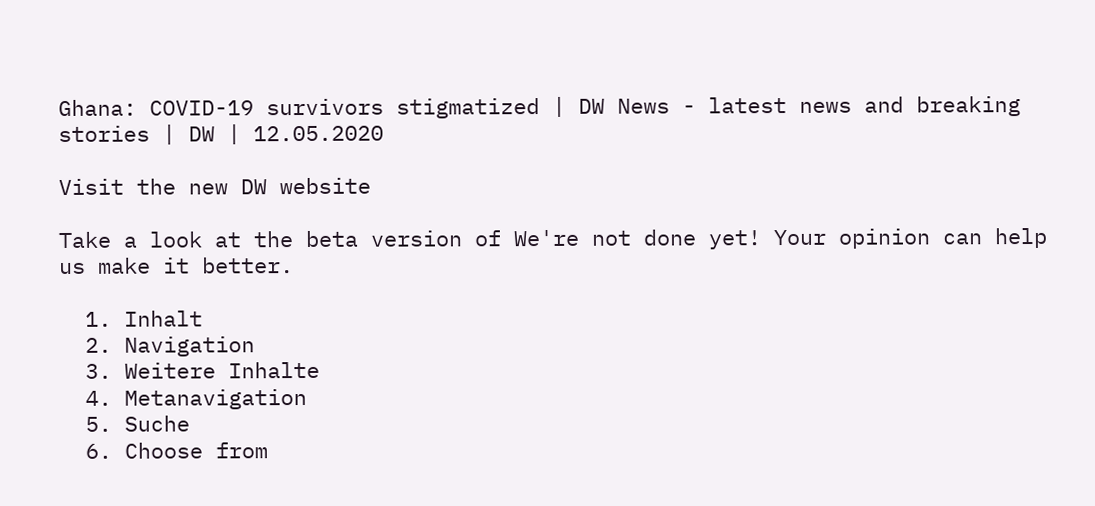Ghana: COVID-19 survivors stigmatized | DW News - latest news and breaking stories | DW | 12.05.2020

Visit the new DW website

Take a look at the beta version of We're not done yet! Your opinion can help us make it better.

  1. Inhalt
  2. Navigation
  3. Weitere Inhalte
  4. Metanavigation
  5. Suche
  6. Choose from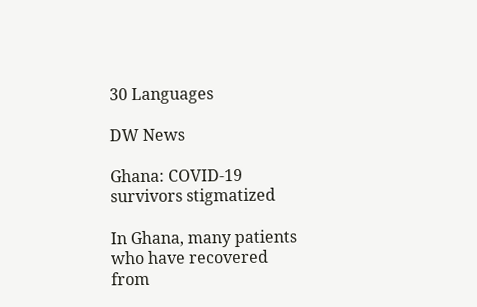30 Languages

DW News

Ghana: COVID-19 survivors stigmatized

In Ghana, many patients who have recovered from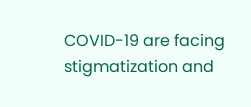COVID-19 are facing stigmatization and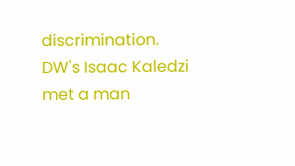discrimination. DW's Isaac Kaledzi met a man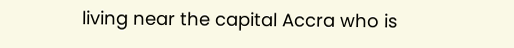living near the capital Accra who is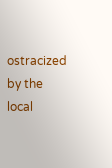ostracized by the local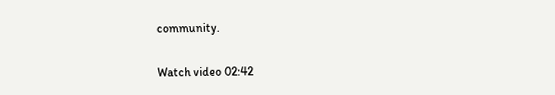community.

Watch video 02:42